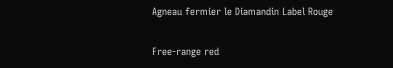Agneau fermier le Diamandin Label Rouge

Free-range red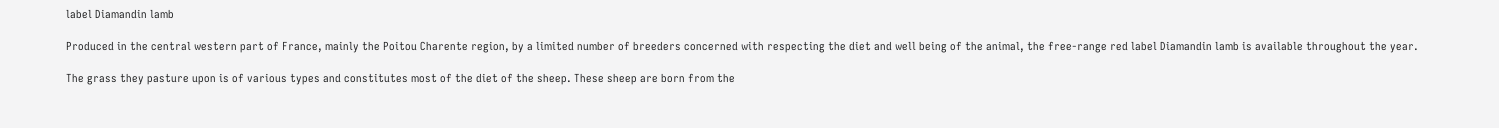label Diamandin lamb

Produced in the central western part of France, mainly the Poitou Charente region, by a limited number of breeders concerned with respecting the diet and well being of the animal, the free-range red label Diamandin lamb is available throughout the year.

The grass they pasture upon is of various types and constitutes most of the diet of the sheep. These sheep are born from the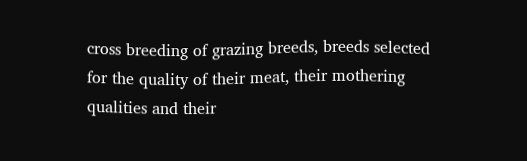cross breeding of grazing breeds, breeds selected for the quality of their meat, their mothering qualities and their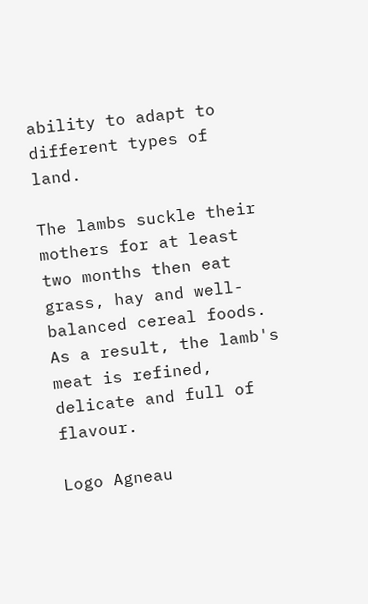ability to adapt to different types of land.

The lambs suckle their mothers for at least two months then eat grass, hay and well-balanced cereal foods. As a result, the lamb's meat is refined, delicate and full of flavour.

Logo Agneau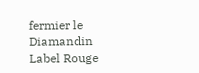fermier le Diamandin Label Rouge